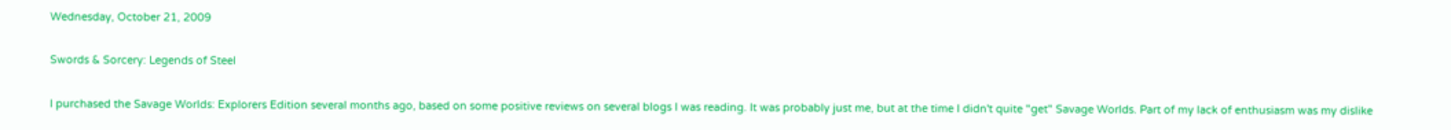Wednesday, October 21, 2009

Swords & Sorcery: Legends of Steel

I purchased the Savage Worlds: Explorers Edition several months ago, based on some positive reviews on several blogs I was reading. It was probably just me, but at the time I didn't quite "get" Savage Worlds. Part of my lack of enthusiasm was my dislike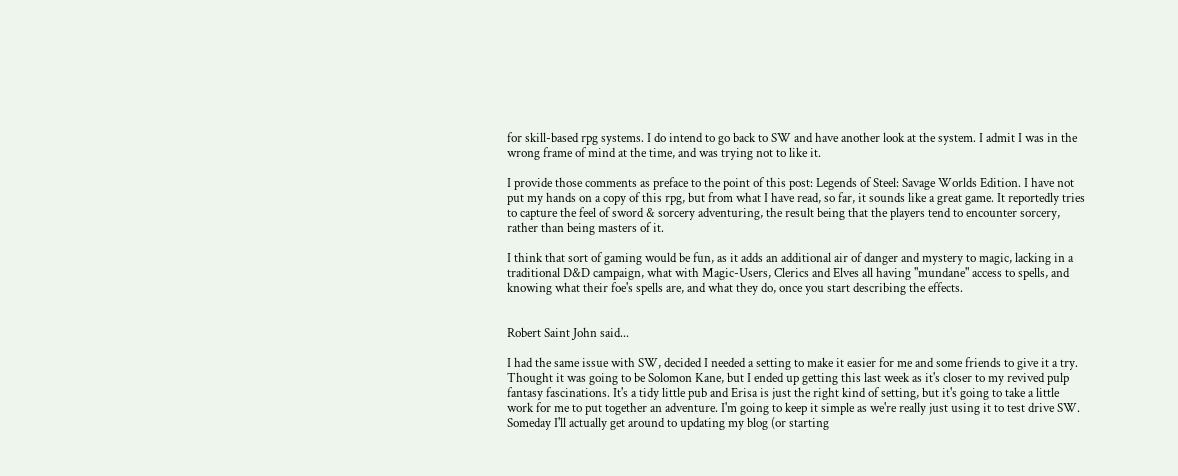for skill-based rpg systems. I do intend to go back to SW and have another look at the system. I admit I was in the wrong frame of mind at the time, and was trying not to like it.

I provide those comments as preface to the point of this post: Legends of Steel: Savage Worlds Edition. I have not put my hands on a copy of this rpg, but from what I have read, so far, it sounds like a great game. It reportedly tries to capture the feel of sword & sorcery adventuring, the result being that the players tend to encounter sorcery, rather than being masters of it.

I think that sort of gaming would be fun, as it adds an additional air of danger and mystery to magic, lacking in a traditional D&D campaign, what with Magic-Users, Clerics and Elves all having "mundane" access to spells, and knowing what their foe's spells are, and what they do, once you start describing the effects.


Robert Saint John said...

I had the same issue with SW, decided I needed a setting to make it easier for me and some friends to give it a try. Thought it was going to be Solomon Kane, but I ended up getting this last week as it's closer to my revived pulp fantasy fascinations. It's a tidy little pub and Erisa is just the right kind of setting, but it's going to take a little work for me to put together an adventure. I'm going to keep it simple as we're really just using it to test drive SW. Someday I'll actually get around to updating my blog (or starting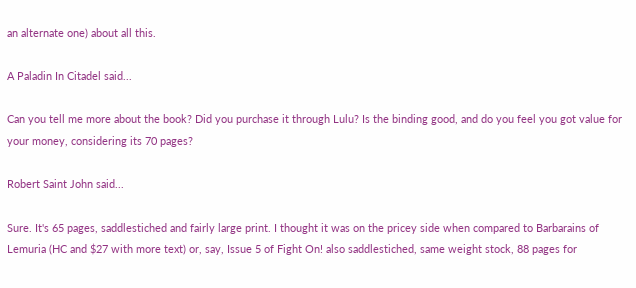an alternate one) about all this.

A Paladin In Citadel said...

Can you tell me more about the book? Did you purchase it through Lulu? Is the binding good, and do you feel you got value for your money, considering its 70 pages?

Robert Saint John said...

Sure. It's 65 pages, saddlestiched and fairly large print. I thought it was on the pricey side when compared to Barbarains of Lemuria (HC and $27 with more text) or, say, Issue 5 of Fight On! also saddlestiched, same weight stock, 88 pages for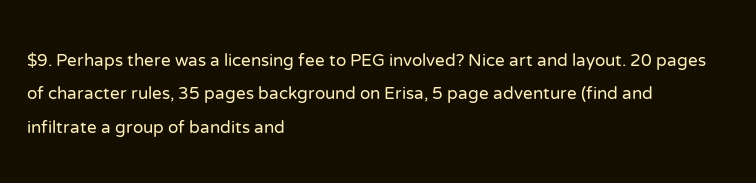$9. Perhaps there was a licensing fee to PEG involved? Nice art and layout. 20 pages of character rules, 35 pages background on Erisa, 5 page adventure (find and infiltrate a group of bandits and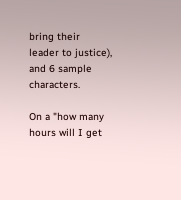bring their leader to justice), and 6 sample characters.

On a "how many hours will I get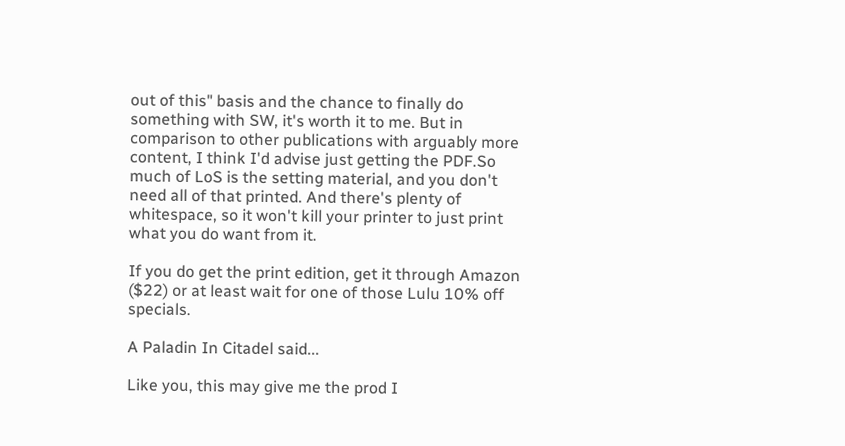out of this" basis and the chance to finally do something with SW, it's worth it to me. But in comparison to other publications with arguably more content, I think I'd advise just getting the PDF.So much of LoS is the setting material, and you don't need all of that printed. And there's plenty of whitespace, so it won't kill your printer to just print what you do want from it.

If you do get the print edition, get it through Amazon ($22) or at least wait for one of those Lulu 10% off specials.

A Paladin In Citadel said...

Like you, this may give me the prod I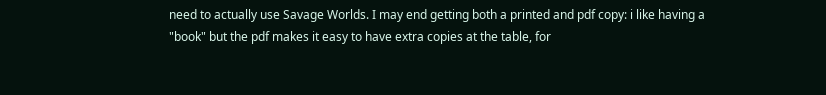need to actually use Savage Worlds. I may end getting both a printed and pdf copy: i like having a "book" but the pdf makes it easy to have extra copies at the table, for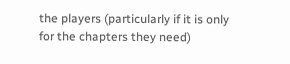the players (particularly if it is only for the chapters they need)